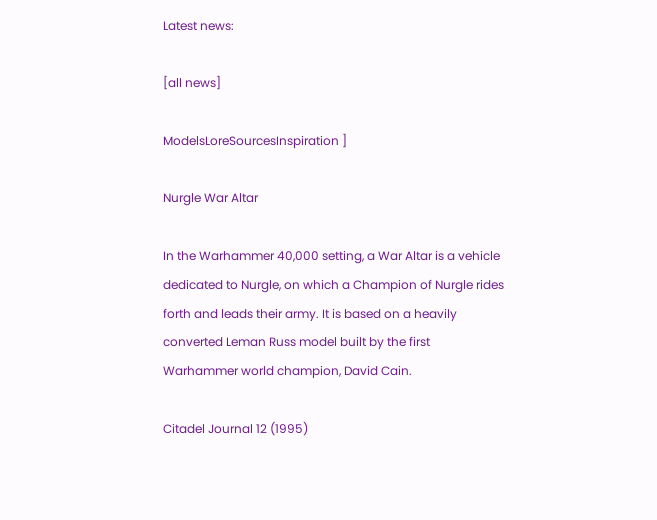Latest news:

[all news]

ModelsLoreSourcesInspiration ]

Nurgle War Altar

In the Warhammer 40,000 setting, a War Altar is a vehicle dedicated to Nurgle, on which a Champion of Nurgle rides forth and leads their army. It is based on a heavily converted Leman Russ model built by the first Warhammer world champion, David Cain.

Citadel Journal 12 (1995)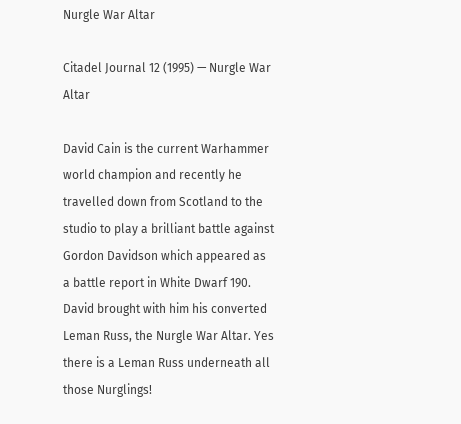Nurgle War Altar

Citadel Journal 12 (1995) — Nurgle War Altar

David Cain is the current Warhammer world champion and recently he travelled down from Scotland to the studio to play a brilliant battle against Gordon Davidson which appeared as a battle report in White Dwarf 190. David brought with him his converted Leman Russ, the Nurgle War Altar. Yes there is a Leman Russ underneath all those Nurglings!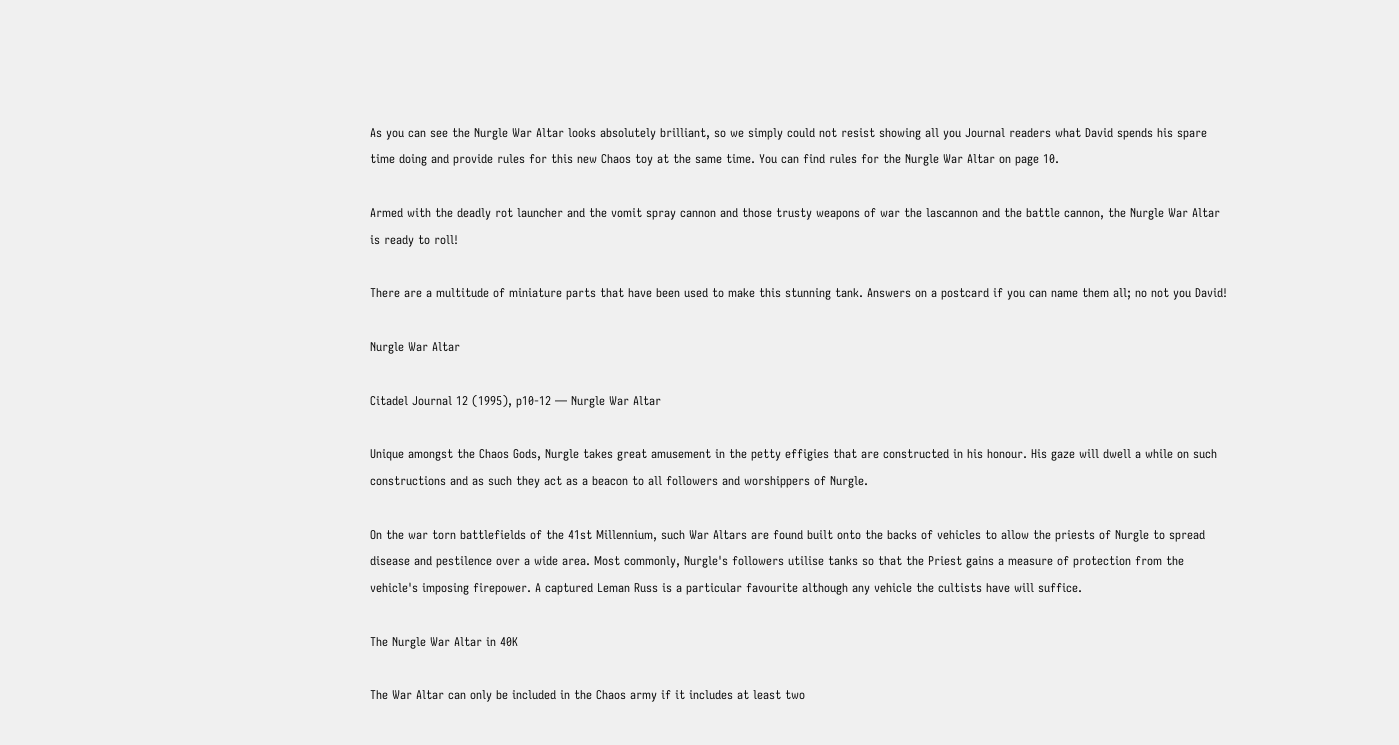As you can see the Nurgle War Altar looks absolutely brilliant, so we simply could not resist showing all you Journal readers what David spends his spare time doing and provide rules for this new Chaos toy at the same time. You can find rules for the Nurgle War Altar on page 10.

Armed with the deadly rot launcher and the vomit spray cannon and those trusty weapons of war the lascannon and the battle cannon, the Nurgle War Altar is ready to roll!

There are a multitude of miniature parts that have been used to make this stunning tank. Answers on a postcard if you can name them all; no not you David!

Nurgle War Altar

Citadel Journal 12 (1995), p10-12 — Nurgle War Altar

Unique amongst the Chaos Gods, Nurgle takes great amusement in the petty effigies that are constructed in his honour. His gaze will dwell a while on such constructions and as such they act as a beacon to all followers and worshippers of Nurgle.

On the war torn battlefields of the 41st Millennium, such War Altars are found built onto the backs of vehicles to allow the priests of Nurgle to spread disease and pestilence over a wide area. Most commonly, Nurgle's followers utilise tanks so that the Priest gains a measure of protection from the vehicle's imposing firepower. A captured Leman Russ is a particular favourite although any vehicle the cultists have will suffice.

The Nurgle War Altar in 40K

The War Altar can only be included in the Chaos army if it includes at least two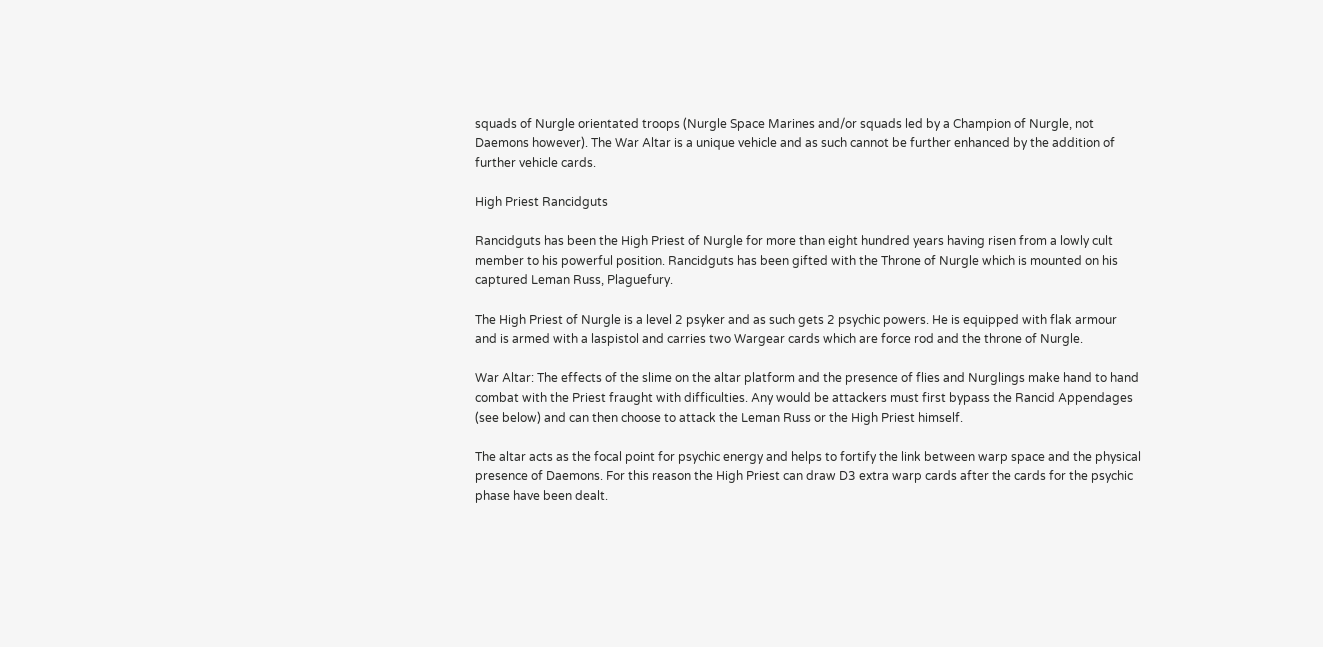squads of Nurgle orientated troops (Nurgle Space Marines and/or squads led by a Champion of Nurgle, not Daemons however). The War Altar is a unique vehicle and as such cannot be further enhanced by the addition of further vehicle cards.

High Priest Rancidguts

Rancidguts has been the High Priest of Nurgle for more than eight hundred years having risen from a lowly cult member to his powerful position. Rancidguts has been gifted with the Throne of Nurgle which is mounted on his captured Leman Russ, Plaguefury.

The High Priest of Nurgle is a level 2 psyker and as such gets 2 psychic powers. He is equipped with flak armour and is armed with a laspistol and carries two Wargear cards which are force rod and the throne of Nurgle.

War Altar: The effects of the slime on the altar platform and the presence of flies and Nurglings make hand to hand combat with the Priest fraught with difficulties. Any would be attackers must first bypass the Rancid Appendages (see below) and can then choose to attack the Leman Russ or the High Priest himself.

The altar acts as the focal point for psychic energy and helps to fortify the link between warp space and the physical presence of Daemons. For this reason the High Priest can draw D3 extra warp cards after the cards for the psychic phase have been dealt.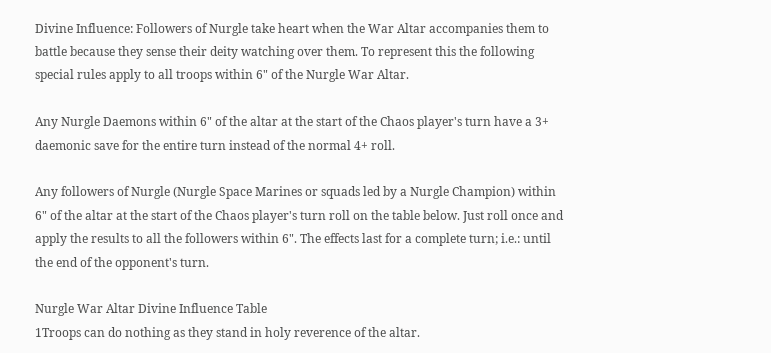Divine Influence: Followers of Nurgle take heart when the War Altar accompanies them to battle because they sense their deity watching over them. To represent this the following special rules apply to all troops within 6" of the Nurgle War Altar.

Any Nurgle Daemons within 6" of the altar at the start of the Chaos player's turn have a 3+ daemonic save for the entire turn instead of the normal 4+ roll.

Any followers of Nurgle (Nurgle Space Marines or squads led by a Nurgle Champion) within 6" of the altar at the start of the Chaos player's turn roll on the table below. Just roll once and apply the results to all the followers within 6". The effects last for a complete turn; i.e.: until the end of the opponent's turn.

Nurgle War Altar Divine Influence Table
1Troops can do nothing as they stand in holy reverence of the altar.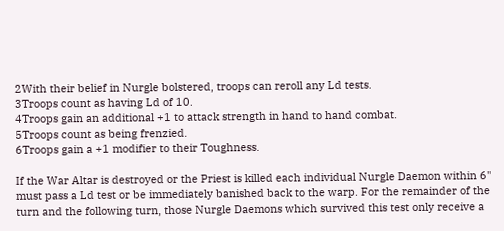2With their belief in Nurgle bolstered, troops can reroll any Ld tests.
3Troops count as having Ld of 10.
4Troops gain an additional +1 to attack strength in hand to hand combat.
5Troops count as being frenzied.
6Troops gain a +1 modifier to their Toughness.

If the War Altar is destroyed or the Priest is killed each individual Nurgle Daemon within 6" must pass a Ld test or be immediately banished back to the warp. For the remainder of the turn and the following turn, those Nurgle Daemons which survived this test only receive a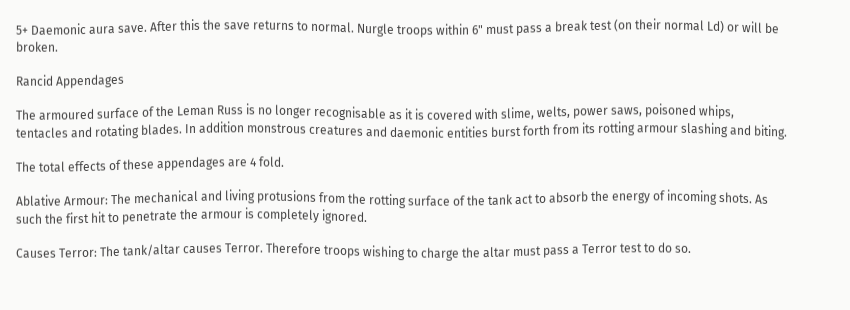5+ Daemonic aura save. After this the save returns to normal. Nurgle troops within 6" must pass a break test (on their normal Ld) or will be broken.

Rancid Appendages

The armoured surface of the Leman Russ is no longer recognisable as it is covered with slime, welts, power saws, poisoned whips, tentacles and rotating blades. In addition monstrous creatures and daemonic entities burst forth from its rotting armour slashing and biting.

The total effects of these appendages are 4 fold.

Ablative Armour: The mechanical and living protusions from the rotting surface of the tank act to absorb the energy of incoming shots. As such the first hit to penetrate the armour is completely ignored.

Causes Terror: The tank/altar causes Terror. Therefore troops wishing to charge the altar must pass a Terror test to do so.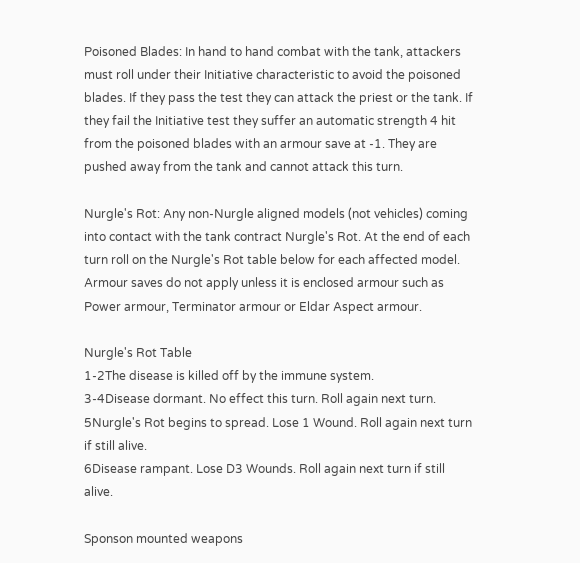Poisoned Blades: In hand to hand combat with the tank, attackers must roll under their Initiative characteristic to avoid the poisoned blades. If they pass the test they can attack the priest or the tank. If they fail the Initiative test they suffer an automatic strength 4 hit from the poisoned blades with an armour save at -1. They are pushed away from the tank and cannot attack this turn.

Nurgle's Rot: Any non-Nurgle aligned models (not vehicles) coming into contact with the tank contract Nurgle's Rot. At the end of each turn roll on the Nurgle's Rot table below for each affected model. Armour saves do not apply unless it is enclosed armour such as Power armour, Terminator armour or Eldar Aspect armour.

Nurgle's Rot Table
1-2The disease is killed off by the immune system.
3-4Disease dormant. No effect this turn. Roll again next turn.
5Nurgle's Rot begins to spread. Lose 1 Wound. Roll again next turn if still alive.
6Disease rampant. Lose D3 Wounds. Roll again next turn if still alive.

Sponson mounted weapons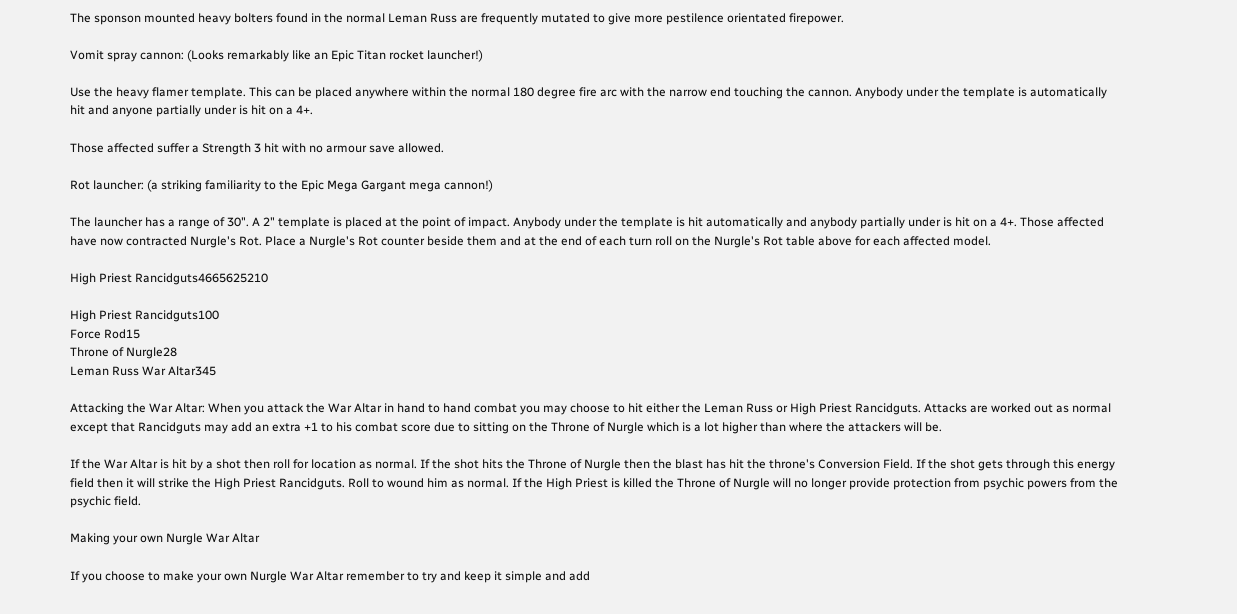The sponson mounted heavy bolters found in the normal Leman Russ are frequently mutated to give more pestilence orientated firepower.

Vomit spray cannon: (Looks remarkably like an Epic Titan rocket launcher!)

Use the heavy flamer template. This can be placed anywhere within the normal 180 degree fire arc with the narrow end touching the cannon. Anybody under the template is automatically hit and anyone partially under is hit on a 4+.

Those affected suffer a Strength 3 hit with no armour save allowed.

Rot launcher: (a striking familiarity to the Epic Mega Gargant mega cannon!)

The launcher has a range of 30". A 2" template is placed at the point of impact. Anybody under the template is hit automatically and anybody partially under is hit on a 4+. Those affected have now contracted Nurgle's Rot. Place a Nurgle's Rot counter beside them and at the end of each turn roll on the Nurgle's Rot table above for each affected model.

High Priest Rancidguts4665625210

High Priest Rancidguts100
Force Rod15
Throne of Nurgle28
Leman Russ War Altar345

Attacking the War Altar: When you attack the War Altar in hand to hand combat you may choose to hit either the Leman Russ or High Priest Rancidguts. Attacks are worked out as normal except that Rancidguts may add an extra +1 to his combat score due to sitting on the Throne of Nurgle which is a lot higher than where the attackers will be.

If the War Altar is hit by a shot then roll for location as normal. If the shot hits the Throne of Nurgle then the blast has hit the throne's Conversion Field. If the shot gets through this energy field then it will strike the High Priest Rancidguts. Roll to wound him as normal. If the High Priest is killed the Throne of Nurgle will no longer provide protection from psychic powers from the psychic field.

Making your own Nurgle War Altar

If you choose to make your own Nurgle War Altar remember to try and keep it simple and add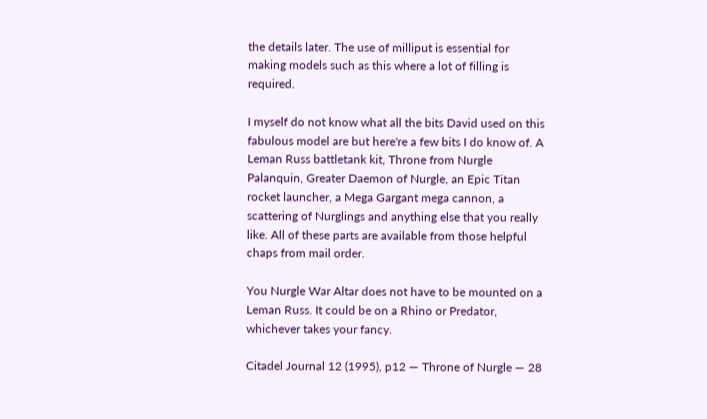the details later. The use of milliput is essential for making models such as this where a lot of filling is required.

I myself do not know what all the bits David used on this fabulous model are but here're a few bits I do know of. A Leman Russ battletank kit, Throne from Nurgle Palanquin, Greater Daemon of Nurgle, an Epic Titan rocket launcher, a Mega Gargant mega cannon, a scattering of Nurglings and anything else that you really like. All of these parts are available from those helpful chaps from mail order.

You Nurgle War Altar does not have to be mounted on a Leman Russ. It could be on a Rhino or Predator, whichever takes your fancy.

Citadel Journal 12 (1995), p12 — Throne of Nurgle — 28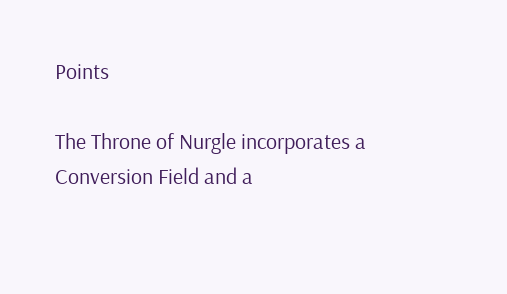Points

The Throne of Nurgle incorporates a Conversion Field and a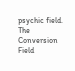psychic field. The Conversion Field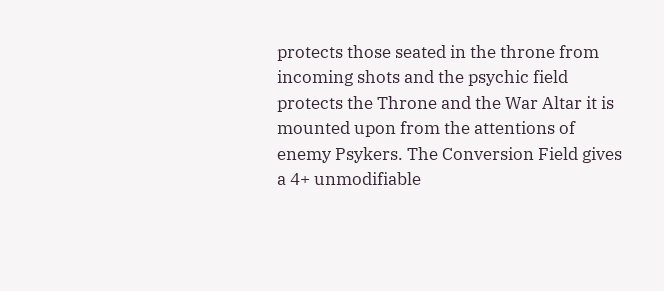protects those seated in the throne from incoming shots and the psychic field protects the Throne and the War Altar it is mounted upon from the attentions of enemy Psykers. The Conversion Field gives a 4+ unmodifiable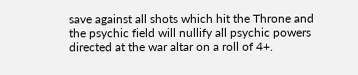save against all shots which hit the Throne and the psychic field will nullify all psychic powers directed at the war altar on a roll of 4+.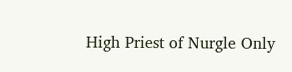High Priest of Nurgle Only